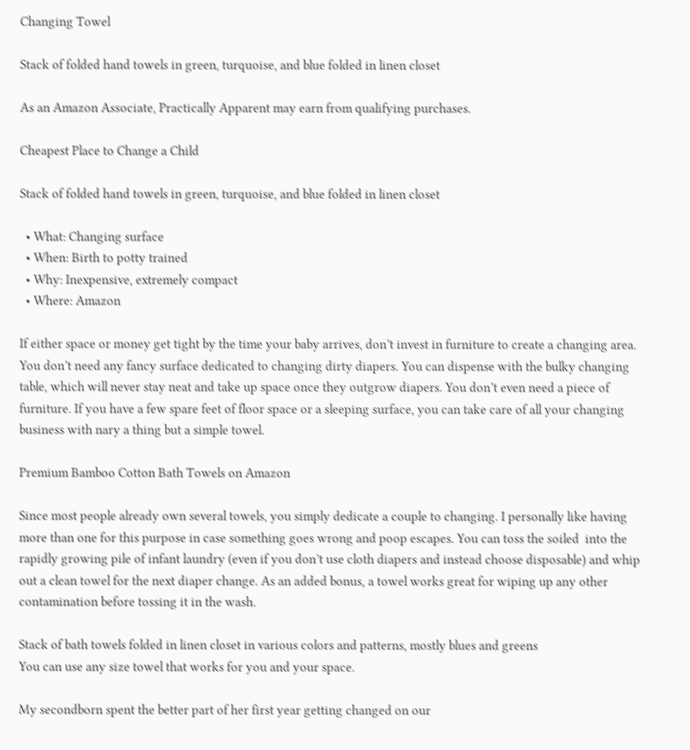Changing Towel

Stack of folded hand towels in green, turquoise, and blue folded in linen closet

As an Amazon Associate, Practically Apparent may earn from qualifying purchases.

Cheapest Place to Change a Child

Stack of folded hand towels in green, turquoise, and blue folded in linen closet

  • What: Changing surface
  • When: Birth to potty trained
  • Why: Inexpensive, extremely compact
  • Where: Amazon

If either space or money get tight by the time your baby arrives, don’t invest in furniture to create a changing area. You don’t need any fancy surface dedicated to changing dirty diapers. You can dispense with the bulky changing table, which will never stay neat and take up space once they outgrow diapers. You don’t even need a piece of furniture. If you have a few spare feet of floor space or a sleeping surface, you can take care of all your changing business with nary a thing but a simple towel.

Premium Bamboo Cotton Bath Towels on Amazon

Since most people already own several towels, you simply dedicate a couple to changing. I personally like having more than one for this purpose in case something goes wrong and poop escapes. You can toss the soiled  into the rapidly growing pile of infant laundry (even if you don’t use cloth diapers and instead choose disposable) and whip out a clean towel for the next diaper change. As an added bonus, a towel works great for wiping up any other contamination before tossing it in the wash.

Stack of bath towels folded in linen closet in various colors and patterns, mostly blues and greens
You can use any size towel that works for you and your space.

My secondborn spent the better part of her first year getting changed on our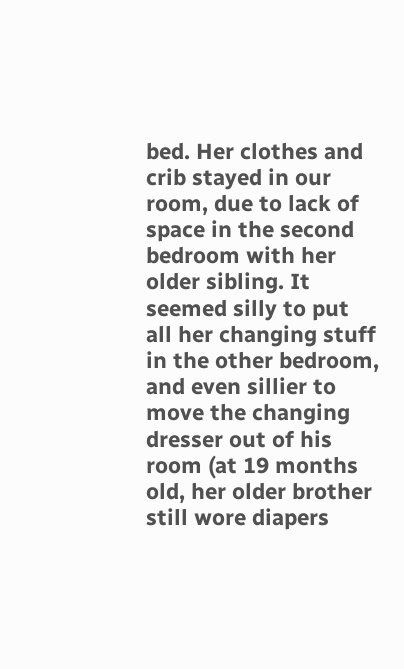bed. Her clothes and crib stayed in our room, due to lack of space in the second bedroom with her older sibling. It seemed silly to put all her changing stuff in the other bedroom, and even sillier to move the changing dresser out of his room (at 19 months old, her older brother still wore diapers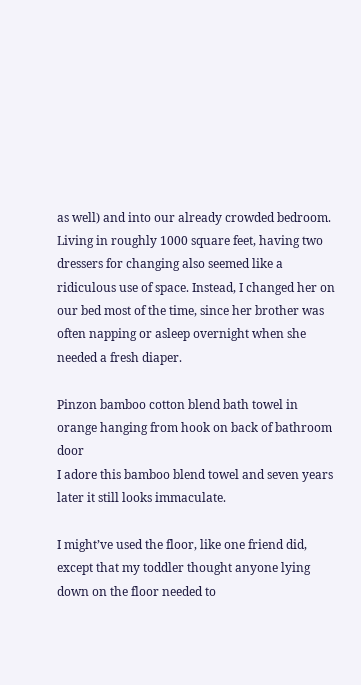as well) and into our already crowded bedroom. Living in roughly 1000 square feet, having two dressers for changing also seemed like a ridiculous use of space. Instead, I changed her on our bed most of the time, since her brother was often napping or asleep overnight when she needed a fresh diaper.

Pinzon bamboo cotton blend bath towel in orange hanging from hook on back of bathroom door
I adore this bamboo blend towel and seven years later it still looks immaculate.

I might’ve used the floor, like one friend did, except that my toddler thought anyone lying down on the floor needed to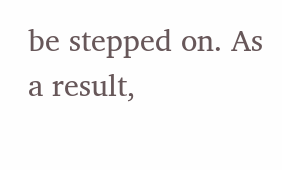be stepped on. As a result,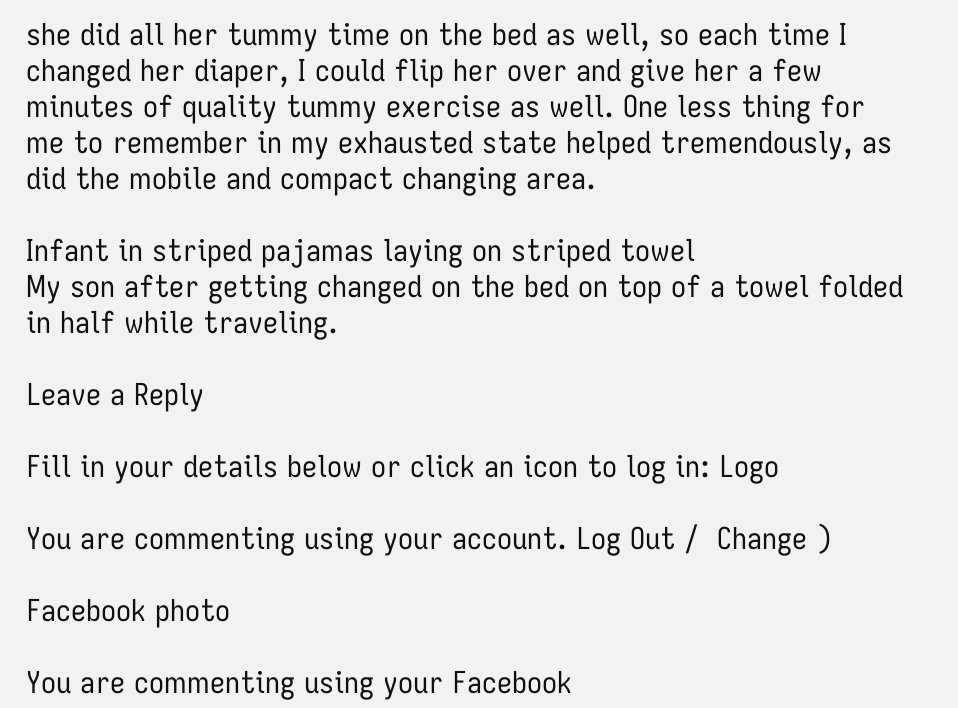she did all her tummy time on the bed as well, so each time I changed her diaper, I could flip her over and give her a few minutes of quality tummy exercise as well. One less thing for me to remember in my exhausted state helped tremendously, as did the mobile and compact changing area.

Infant in striped pajamas laying on striped towel
My son after getting changed on the bed on top of a towel folded in half while traveling.

Leave a Reply

Fill in your details below or click an icon to log in: Logo

You are commenting using your account. Log Out /  Change )

Facebook photo

You are commenting using your Facebook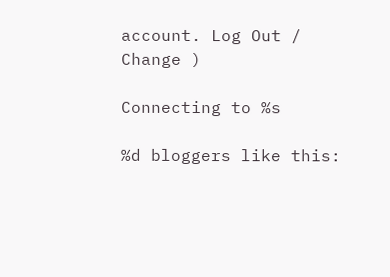account. Log Out /  Change )

Connecting to %s

%d bloggers like this: